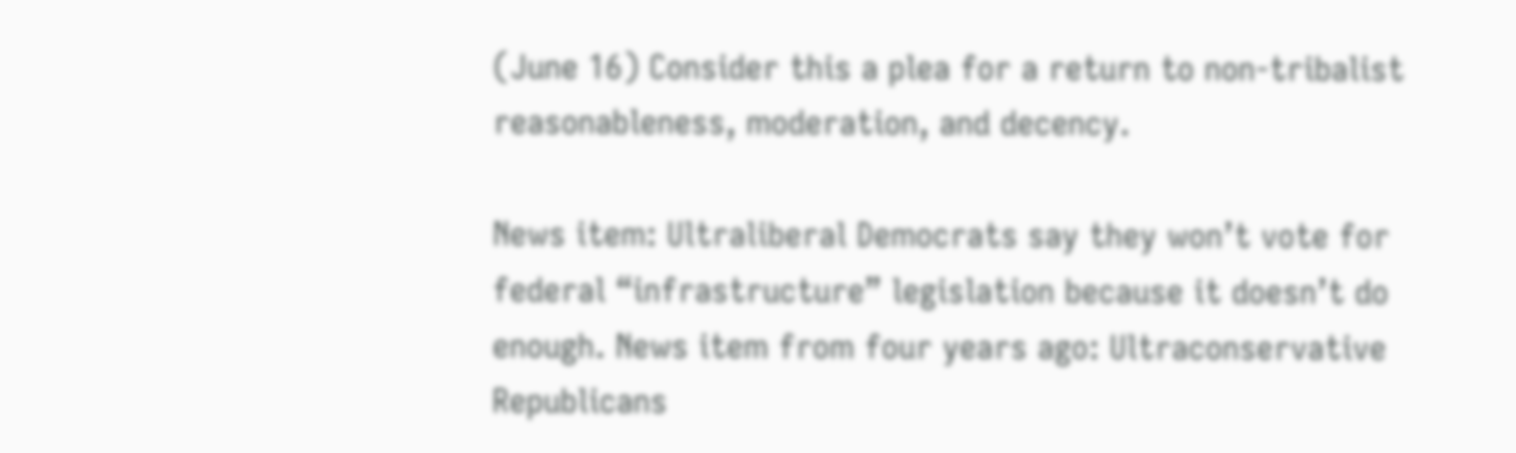(June 16) Consider this a plea for a return to non-tribalist reasonableness, moderation, and decency.

News item: Ultraliberal Democrats say they won’t vote for federal “infrastructure” legislation because it doesn’t do enough. News item from four years ago: Ultraconservative Republicans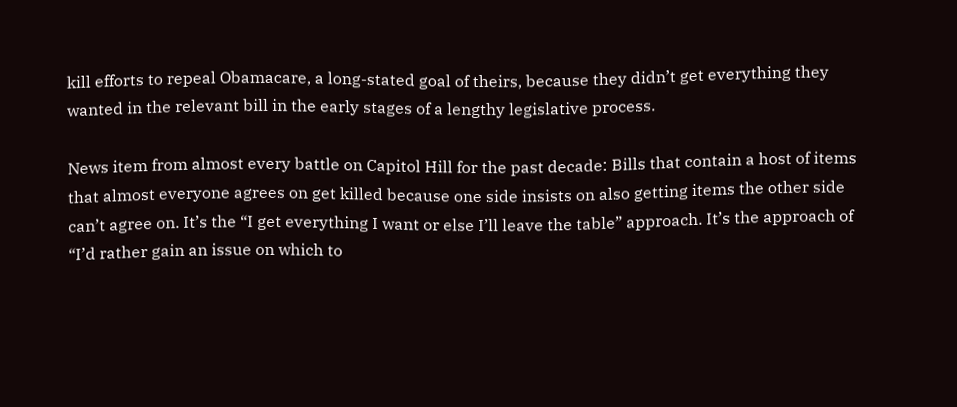kill efforts to repeal Obamacare, a long-stated goal of theirs, because they didn’t get everything they wanted in the relevant bill in the early stages of a lengthy legislative process.

News item from almost every battle on Capitol Hill for the past decade: Bills that contain a host of items that almost everyone agrees on get killed because one side insists on also getting items the other side can’t agree on. It’s the “I get everything I want or else I’ll leave the table” approach. It’s the approach of “I’d rather gain an issue on which to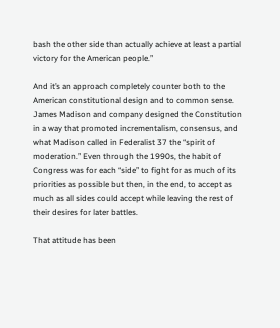bash the other side than actually achieve at least a partial victory for the American people.”

And it’s an approach completely counter both to the American constitutional design and to common sense. James Madison and company designed the Constitution in a way that promoted incrementalism, consensus, and what Madison called in Federalist 37 the “spirit of moderation.” Even through the 1990s, the habit of Congress was for each “side” to fight for as much of its priorities as possible but then, in the end, to accept as much as all sides could accept while leaving the rest of their desires for later battles.

That attitude has been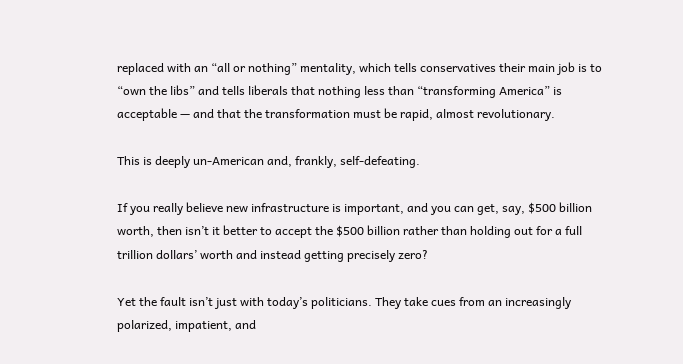replaced with an “all or nothing” mentality, which tells conservatives their main job is to “own the libs” and tells liberals that nothing less than “transforming America” is acceptable — and that the transformation must be rapid, almost revolutionary.

This is deeply un-American and, frankly, self-defeating.

If you really believe new infrastructure is important, and you can get, say, $500 billion worth, then isn’t it better to accept the $500 billion rather than holding out for a full trillion dollars’ worth and instead getting precisely zero?

Yet the fault isn’t just with today’s politicians. They take cues from an increasingly polarized, impatient, and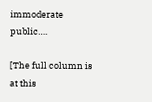immoderate public….

[The full column is at this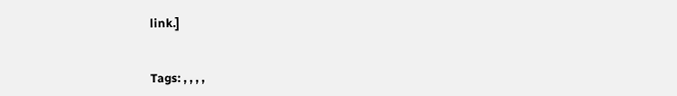link.]


Tags: , , , ,